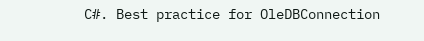C#. Best practice for OleDBConnection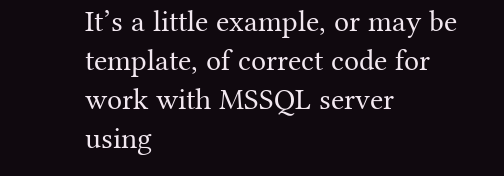It’s a little example, or may be template, of correct code for work with MSSQL server using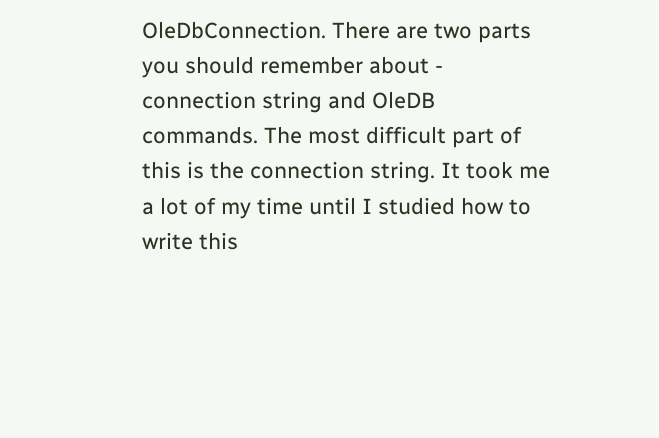OleDbConnection. There are two parts you should remember about - connection string and OleDB commands. The most difficult part of this is the connection string. It took me a lot of my time until I studied how to write this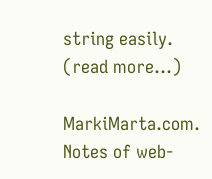string easily. (read more...)

MarkiMarta.com. Notes of web-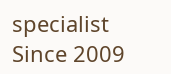specialist
Since 2009